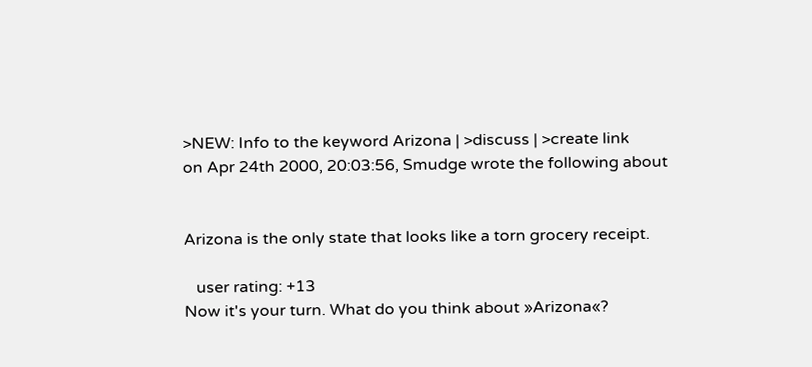>NEW: Info to the keyword Arizona | >discuss | >create link
on Apr 24th 2000, 20:03:56, Smudge wrote the following about


Arizona is the only state that looks like a torn grocery receipt.

   user rating: +13
Now it's your turn. What do you think about »Arizona«?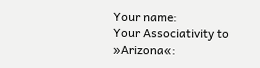Your name:
Your Associativity to »Arizona«: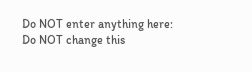Do NOT enter anything here:
Do NOT change this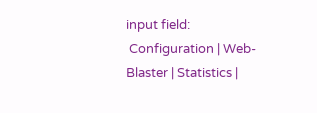input field:
 Configuration | Web-Blaster | Statistics |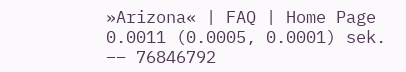»Arizona« | FAQ | Home Page
0.0011 (0.0005, 0.0001) sek. –– 76846792